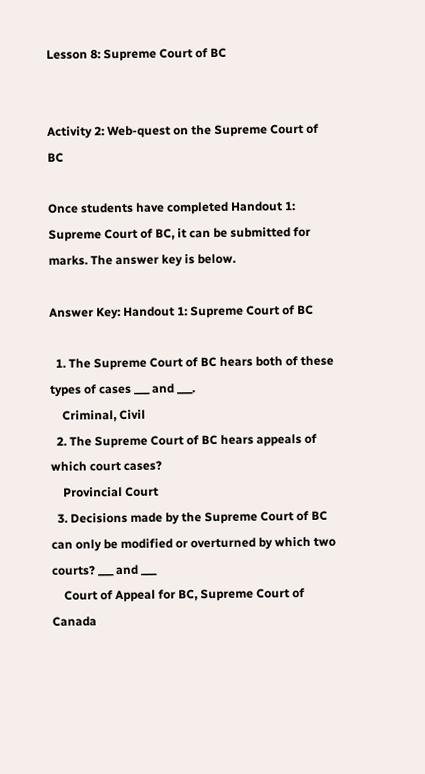Lesson 8: Supreme Court of BC


Activity 2: Web-quest on the Supreme Court of BC

Once students have completed Handout 1: Supreme Court of BC, it can be submitted for marks. The answer key is below.

Answer Key: Handout 1: Supreme Court of BC

  1. The Supreme Court of BC hears both of these types of cases ___ and ___.
    Criminal, Civil
  2. The Supreme Court of BC hears appeals of which court cases?
    Provincial Court
  3. Decisions made by the Supreme Court of BC can only be modified or overturned by which two courts? ___ and ___
    Court of Appeal for BC, Supreme Court of Canada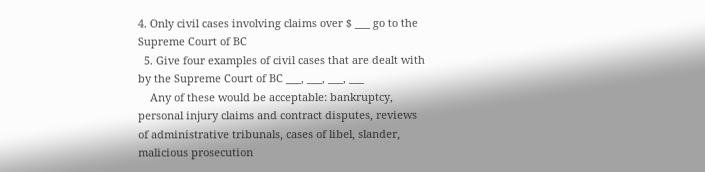4. Only civil cases involving claims over $ ___ go to the Supreme Court of BC
  5. Give four examples of civil cases that are dealt with by the Supreme Court of BC ___, ___, ___, ___
    Any of these would be acceptable: bankruptcy, personal injury claims and contract disputes, reviews of administrative tribunals, cases of libel, slander, malicious prosecution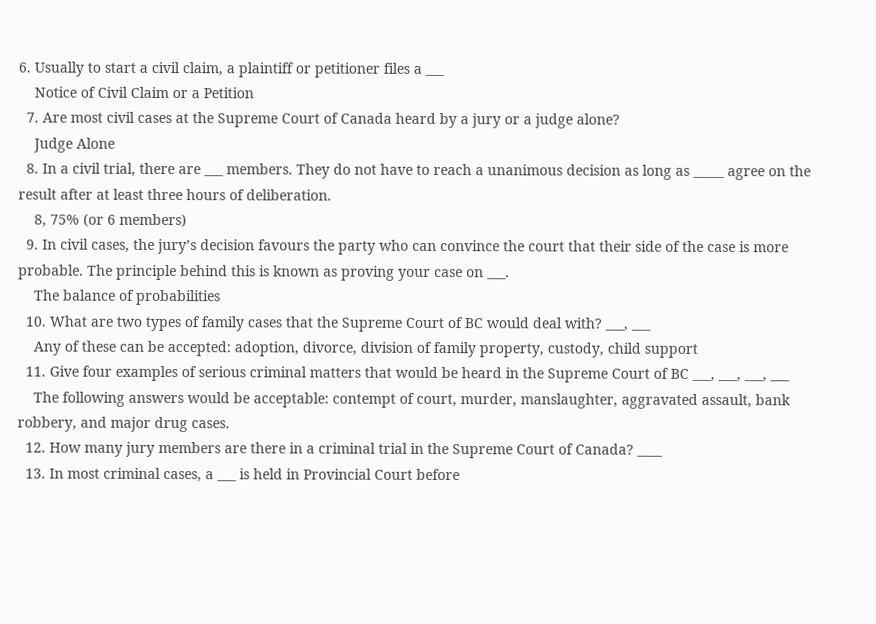6. Usually to start a civil claim, a plaintiff or petitioner files a ___
    Notice of Civil Claim or a Petition
  7. Are most civil cases at the Supreme Court of Canada heard by a jury or a judge alone?
    Judge Alone
  8. In a civil trial, there are ___ members. They do not have to reach a unanimous decision as long as _____ agree on the result after at least three hours of deliberation.
    8, 75% (or 6 members)
  9. In civil cases, the jury’s decision favours the party who can convince the court that their side of the case is more probable. The principle behind this is known as proving your case on ___.
    The balance of probabilities
  10. What are two types of family cases that the Supreme Court of BC would deal with? ___, ___
    Any of these can be accepted: adoption, divorce, division of family property, custody, child support
  11. Give four examples of serious criminal matters that would be heard in the Supreme Court of BC ___, ___, ___, ___
    The following answers would be acceptable: contempt of court, murder, manslaughter, aggravated assault, bank robbery, and major drug cases.
  12. How many jury members are there in a criminal trial in the Supreme Court of Canada? ____
  13. In most criminal cases, a ___ is held in Provincial Court before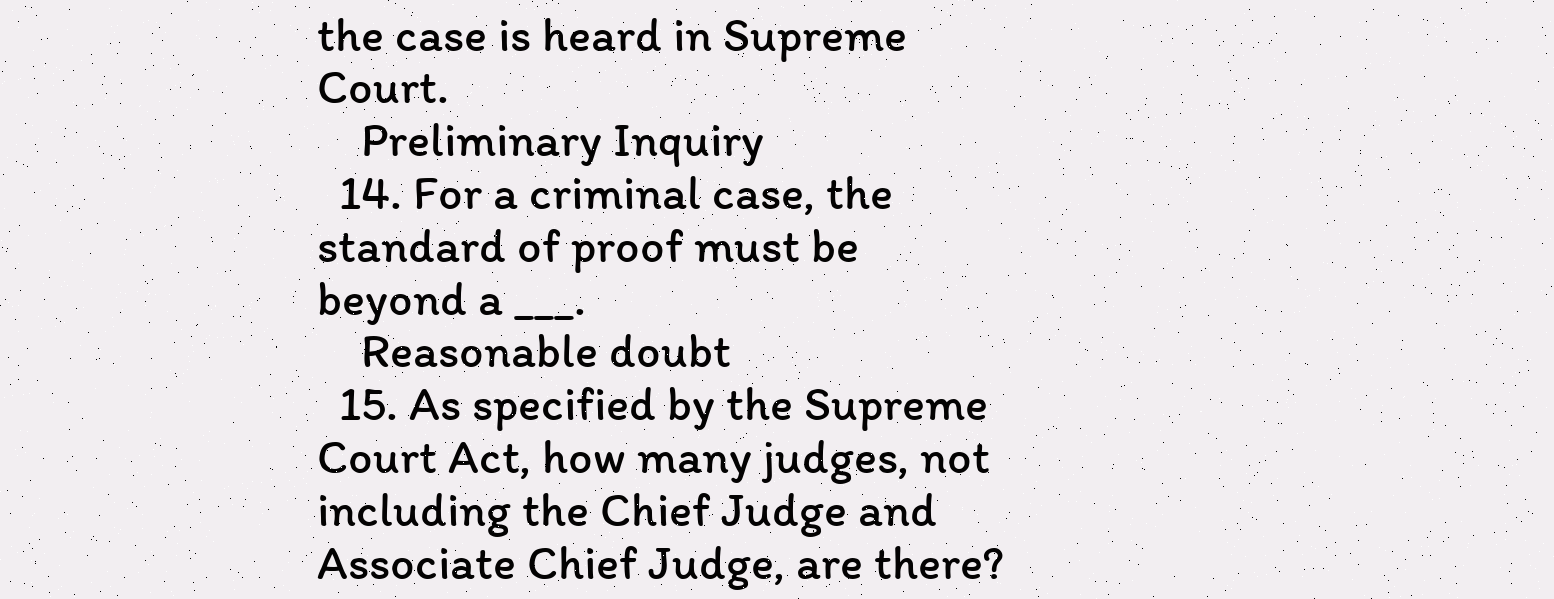the case is heard in Supreme Court.
    Preliminary Inquiry
  14. For a criminal case, the standard of proof must be beyond a ___.
    Reasonable doubt
  15. As specified by the Supreme Court Act, how many judges, not including the Chief Judge and Associate Chief Judge, are there?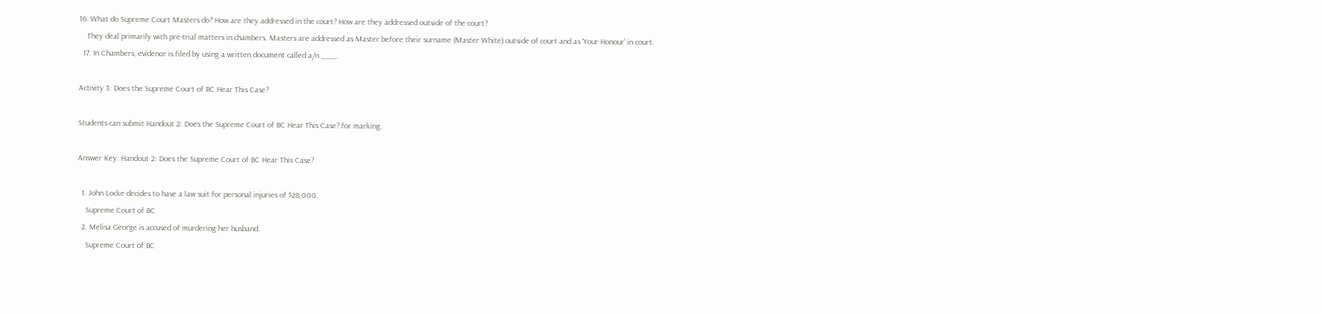16. What do Supreme Court Masters do? How are they addressed in the court? How are they addressed outside of the court?
    They deal primarily with pre-trial matters in chambers. Masters are addressed as Master before their surname (Master White) outside of court and as ‘Your Honour’ in court.
  17. In Chambers, evidence is filed by using a written document called a/n ___.

Activity 3: Does the Supreme Court of BC Hear This Case?

Students can submit Handout 2: Does the Supreme Court of BC Hear This Case? for marking.

Answer Key: Handout 2: Does the Supreme Court of BC Hear This Case?

  1. John Locke decides to have a law suit for personal injuries of $28,000.
    Supreme Court of BC
  2. Melisa George is accused of murdering her husband.
    Supreme Court of BC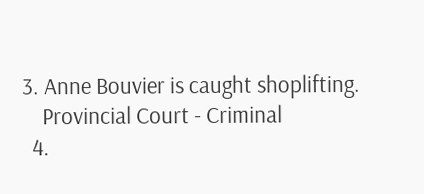3. Anne Bouvier is caught shoplifting.
    Provincial Court - Criminal
  4.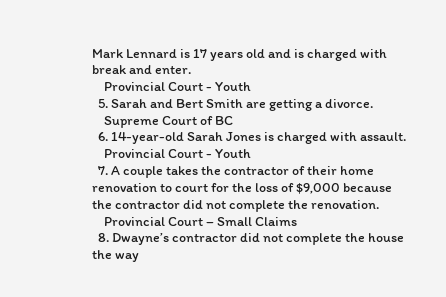Mark Lennard is 17 years old and is charged with break and enter.
    Provincial Court - Youth
  5. Sarah and Bert Smith are getting a divorce.
    Supreme Court of BC
  6. 14-year-old Sarah Jones is charged with assault.
    Provincial Court - Youth
  7. A couple takes the contractor of their home renovation to court for the loss of $9,000 because the contractor did not complete the renovation.
    Provincial Court – Small Claims
  8. Dwayne’s contractor did not complete the house the way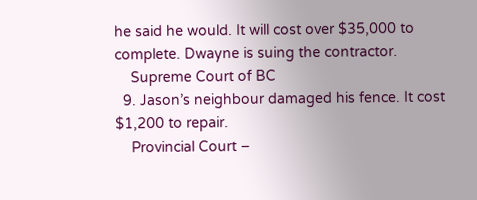he said he would. It will cost over $35,000 to complete. Dwayne is suing the contractor.
    Supreme Court of BC
  9. Jason’s neighbour damaged his fence. It cost $1,200 to repair.
    Provincial Court –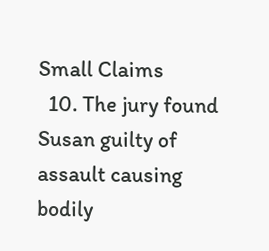Small Claims
  10. The jury found Susan guilty of assault causing bodily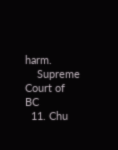harm.
    Supreme Court of BC
  11. Chu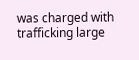was charged with trafficking large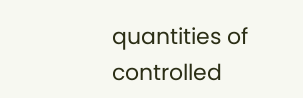quantities of controlled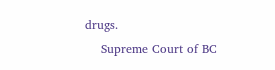drugs.
    Supreme Court of BC